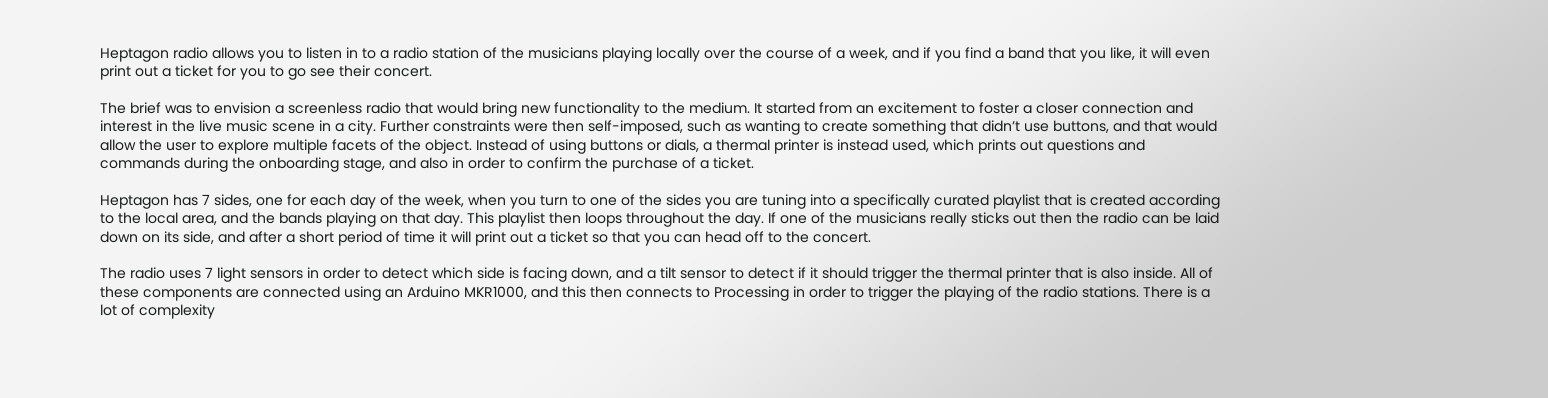Heptagon radio allows you to listen in to a radio station of the musicians playing locally over the course of a week, and if you find a band that you like, it will even print out a ticket for you to go see their concert.

The brief was to envision a screenless radio that would bring new functionality to the medium. It started from an excitement to foster a closer connection and interest in the live music scene in a city. Further constraints were then self-imposed, such as wanting to create something that didn’t use buttons, and that would allow the user to explore multiple facets of the object. Instead of using buttons or dials, a thermal printer is instead used, which prints out questions and commands during the onboarding stage, and also in order to confirm the purchase of a ticket.

Heptagon has 7 sides, one for each day of the week, when you turn to one of the sides you are tuning into a specifically curated playlist that is created according to the local area, and the bands playing on that day. This playlist then loops throughout the day. If one of the musicians really sticks out then the radio can be laid down on its side, and after a short period of time it will print out a ticket so that you can head off to the concert.

The radio uses 7 light sensors in order to detect which side is facing down, and a tilt sensor to detect if it should trigger the thermal printer that is also inside. All of these components are connected using an Arduino MKR1000, and this then connects to Processing in order to trigger the playing of the radio stations. There is a lot of complexity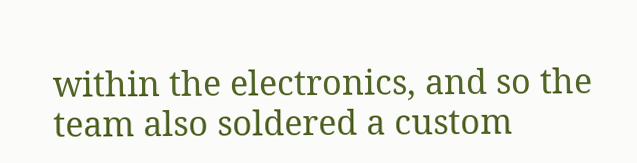within the electronics, and so the team also soldered a custom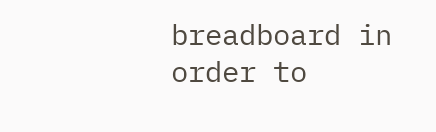breadboard in order to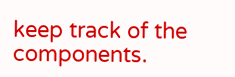keep track of the components.